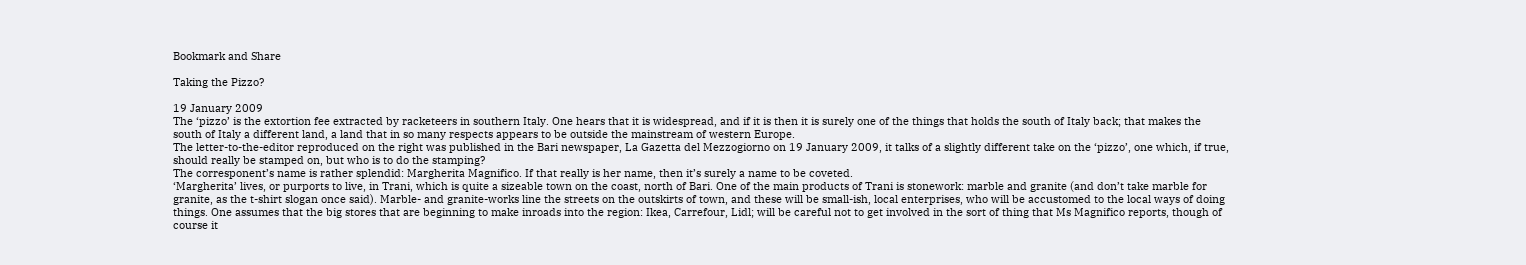Bookmark and Share

Taking the Pizzo?

19 January 2009
The ‘pizzo’ is the extortion fee extracted by racketeers in southern Italy. One hears that it is widespread, and if it is then it is surely one of the things that holds the south of Italy back; that makes the south of Italy a different land, a land that in so many respects appears to be outside the mainstream of western Europe.
The letter-to-the-editor reproduced on the right was published in the Bari newspaper, La Gazetta del Mezzogiorno on 19 January 2009, it talks of a slightly different take on the ‘pizzo’, one which, if true, should really be stamped on, but who is to do the stamping?
The corresponent’s name is rather splendid: Margherita Magnifico. If that really is her name, then it’s surely a name to be coveted.
‘Margherita’ lives, or purports to live, in Trani, which is quite a sizeable town on the coast, north of Bari. One of the main products of Trani is stonework: marble and granite (and don’t take marble for granite, as the t-shirt slogan once said). Marble- and granite-works line the streets on the outskirts of town, and these will be small-ish, local enterprises, who will be accustomed to the local ways of doing things. One assumes that the big stores that are beginning to make inroads into the region: Ikea, Carrefour, Lidl; will be careful not to get involved in the sort of thing that Ms Magnifico reports, though of course it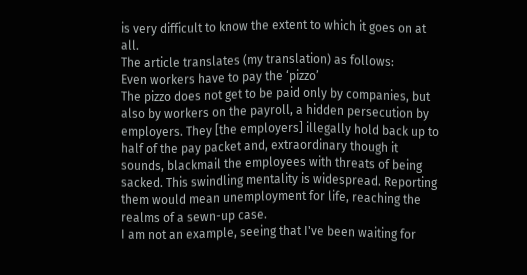is very difficult to know the extent to which it goes on at all.
The article translates (my translation) as follows:
Even workers have to pay the ‘pizzo’
The pizzo does not get to be paid only by companies, but also by workers on the payroll, a hidden persecution by employers. They [the employers] illegally hold back up to half of the pay packet and, extraordinary though it sounds, blackmail the employees with threats of being sacked. This swindling mentality is widespread. Reporting them would mean unemployment for life, reaching the realms of a sewn-up case.
I am not an example, seeing that I've been waiting for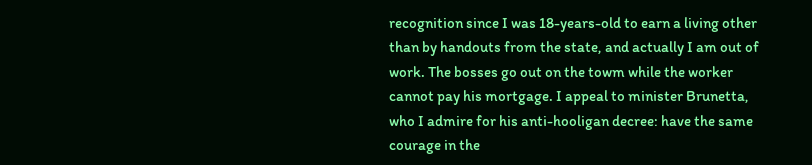recognition since I was 18-years-old to earn a living other than by handouts from the state, and actually I am out of work. The bosses go out on the towm while the worker cannot pay his mortgage. I appeal to minister Brunetta, who I admire for his anti-hooligan decree: have the same courage in the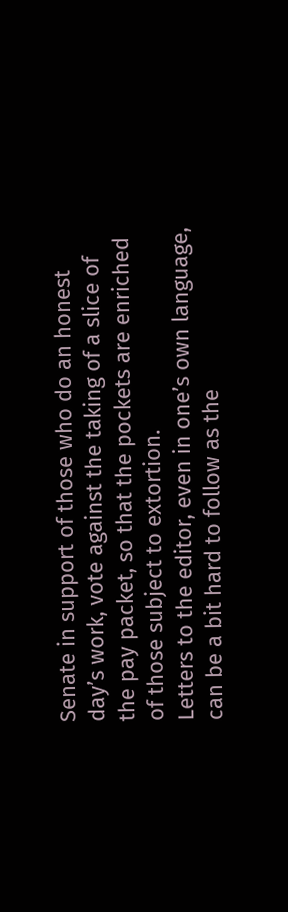Senate in support of those who do an honest day’s work, vote against the taking of a slice of the pay packet, so that the pockets are enriched of those subject to extortion.
Letters to the editor, even in one’s own language, can be a bit hard to follow as the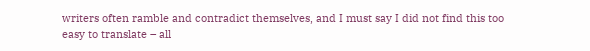writers often ramble and contradict themselves, and I must say I did not find this too easy to translate – all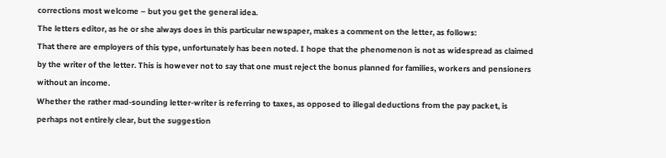corrections most welcome – but you get the general idea.
The letters editor, as he or she always does in this particular newspaper, makes a comment on the letter, as follows:
That there are employers of this type, unfortunately has been noted. I hope that the phenomenon is not as widespread as claimed by the writer of the letter. This is however not to say that one must reject the bonus planned for families, workers and pensioners without an income.
Whether the rather mad-sounding letter-writer is referring to taxes, as opposed to illegal deductions from the pay packet, is perhaps not entirely clear, but the suggestion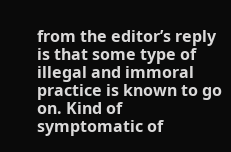from the editor’s reply is that some type of illegal and immoral practice is known to go on. Kind of symptomatic of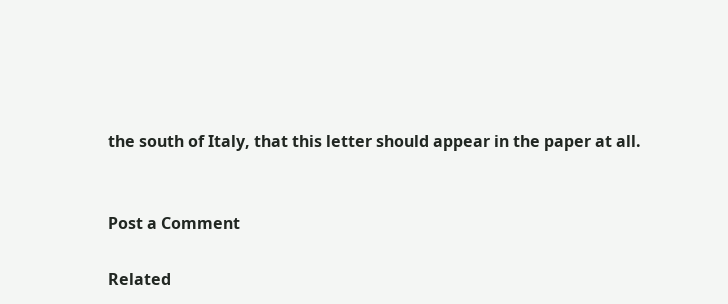the south of Italy, that this letter should appear in the paper at all.


Post a Comment

Related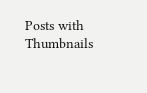Posts with Thumbnails